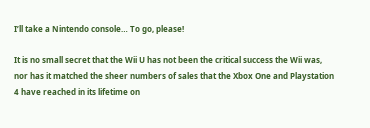I’ll take a Nintendo console… To go, please!

It is no small secret that the Wii U has not been the critical success the Wii was, nor has it matched the sheer numbers of sales that the Xbox One and Playstation 4 have reached in its lifetime on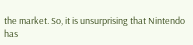the market. So, it is unsurprising that Nintendo has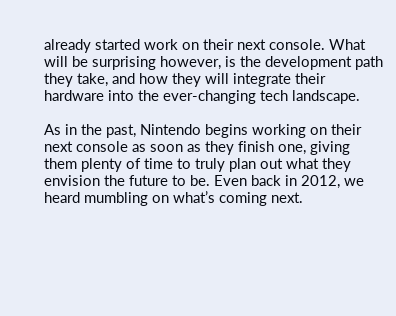already started work on their next console. What will be surprising however, is the development path they take, and how they will integrate their hardware into the ever-changing tech landscape.

As in the past, Nintendo begins working on their next console as soon as they finish one, giving them plenty of time to truly plan out what they envision the future to be. Even back in 2012, we heard mumbling on what’s coming next.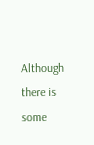Although there is some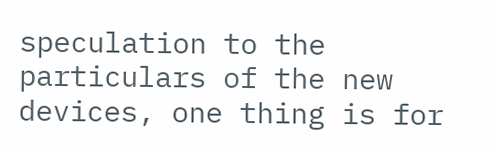speculation to the particulars of the new devices, one thing is for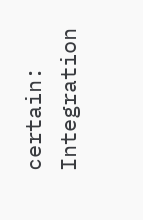certain: Integration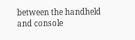between the handheld and console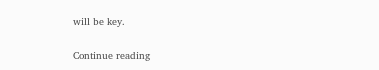will be key.

Continue reading